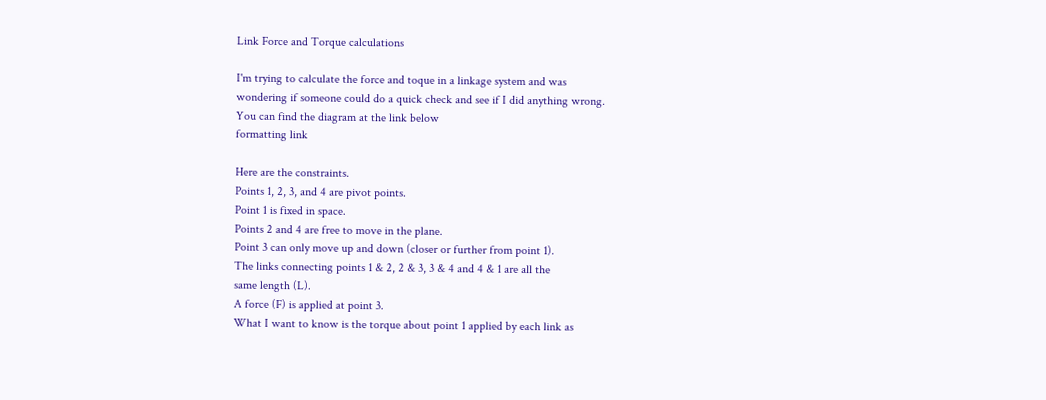Link Force and Torque calculations

I'm trying to calculate the force and toque in a linkage system and was
wondering if someone could do a quick check and see if I did anything wrong.
You can find the diagram at the link below
formatting link

Here are the constraints.
Points 1, 2, 3, and 4 are pivot points.
Point 1 is fixed in space.
Points 2 and 4 are free to move in the plane.
Point 3 can only move up and down (closer or further from point 1).
The links connecting points 1 & 2, 2 & 3, 3 & 4 and 4 & 1 are all the
same length (L).
A force (F) is applied at point 3.
What I want to know is the torque about point 1 applied by each link as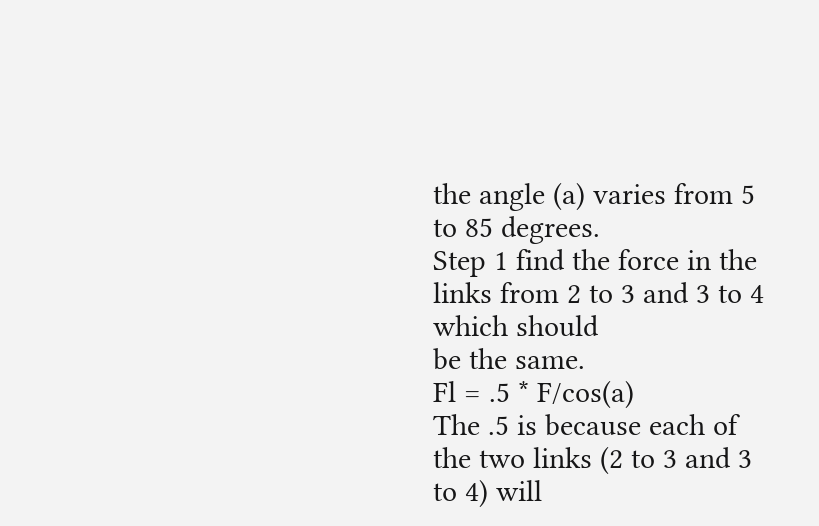the angle (a) varies from 5 to 85 degrees.
Step 1 find the force in the links from 2 to 3 and 3 to 4 which should
be the same.
Fl = .5 * F/cos(a)
The .5 is because each of the two links (2 to 3 and 3 to 4) will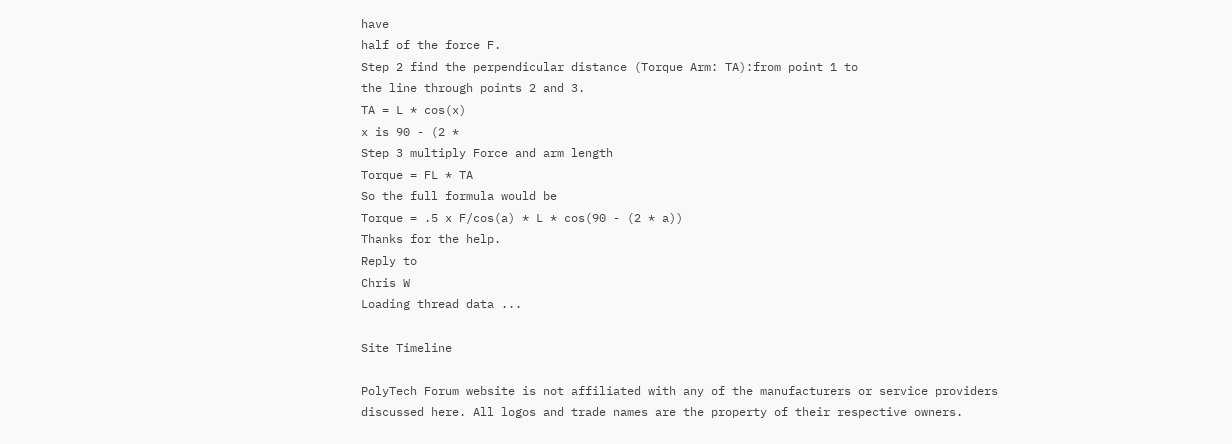have
half of the force F.
Step 2 find the perpendicular distance (Torque Arm: TA):from point 1 to
the line through points 2 and 3.
TA = L * cos(x)
x is 90 - (2 *
Step 3 multiply Force and arm length
Torque = FL * TA
So the full formula would be
Torque = .5 x F/cos(a) * L * cos(90 - (2 * a))
Thanks for the help.
Reply to
Chris W
Loading thread data ...

Site Timeline

PolyTech Forum website is not affiliated with any of the manufacturers or service providers discussed here. All logos and trade names are the property of their respective owners.